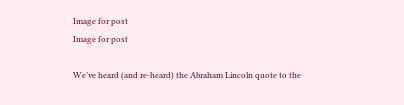Image for post
Image for post

We’ve heard (and re-heard) the Abraham Lincoln quote to the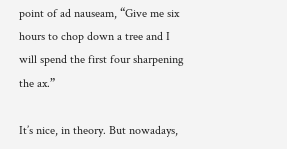point of ad nauseam, “Give me six hours to chop down a tree and I will spend the first four sharpening the ax.”

It’s nice, in theory. But nowadays,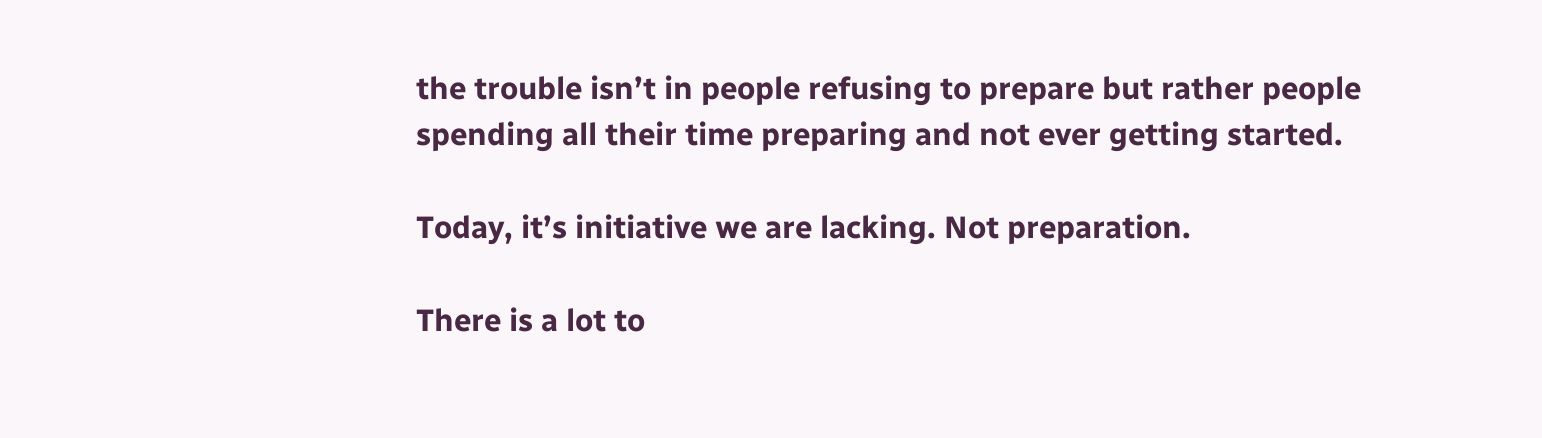the trouble isn’t in people refusing to prepare but rather people spending all their time preparing and not ever getting started.

Today, it’s initiative we are lacking. Not preparation.

There is a lot to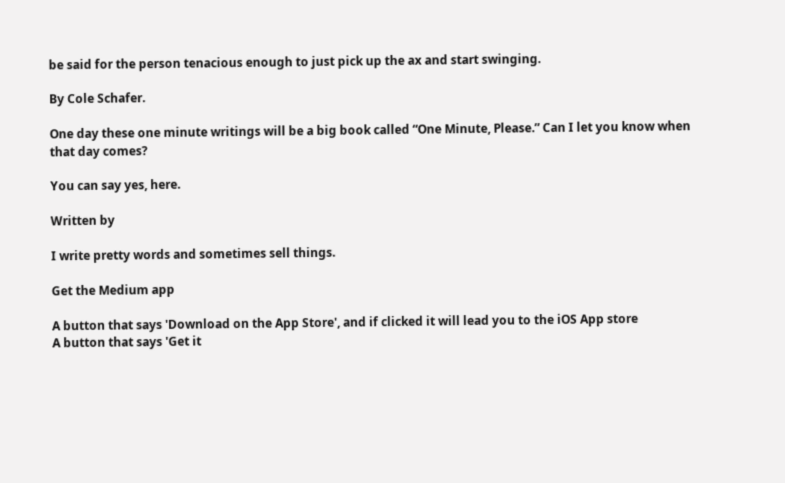be said for the person tenacious enough to just pick up the ax and start swinging.

By Cole Schafer.

One day these one minute writings will be a big book called “One Minute, Please.” Can I let you know when that day comes?

You can say yes, here.

Written by

I write pretty words and sometimes sell things.

Get the Medium app

A button that says 'Download on the App Store', and if clicked it will lead you to the iOS App store
A button that says 'Get it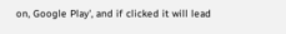on, Google Play', and if clicked it will lead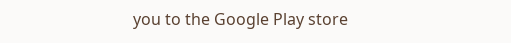you to the Google Play store